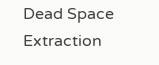Dead Space Extraction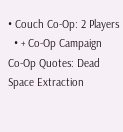• Couch Co-Op: 2 Players
  • + Co-Op Campaign
Co-Op Quotes: Dead Space Extraction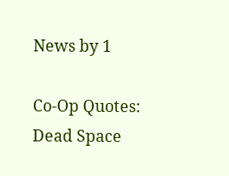News by 1

Co-Op Quotes: Dead Space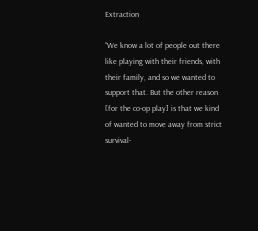Extraction

“We know a lot of people out there like playing with their friends, with their family, and so we wanted to support that. But the other reason [for the co-op play] is that we kind of wanted to move away from strict survival-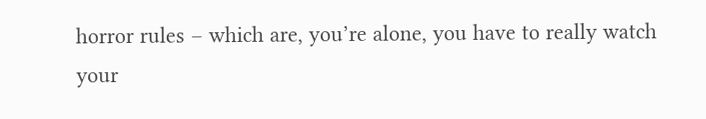horror rules – which are, you’re alone, you have to really watch your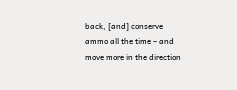back, [and] conserve ammo all the time – and move more in the direction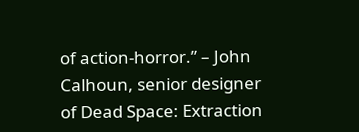of action-horror.” – John Calhoun, senior designer of Dead Space: Extraction